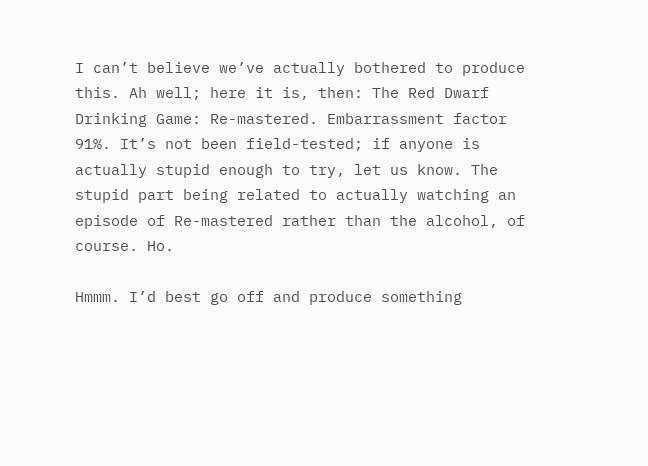I can’t believe we’ve actually bothered to produce this. Ah well; here it is, then: The Red Dwarf Drinking Game: Re-mastered. Embarrassment factor 91%. It’s not been field-tested; if anyone is actually stupid enough to try, let us know. The stupid part being related to actually watching an episode of Re-mastered rather than the alcohol, of course. Ho.

Hmmm. I’d best go off and produce something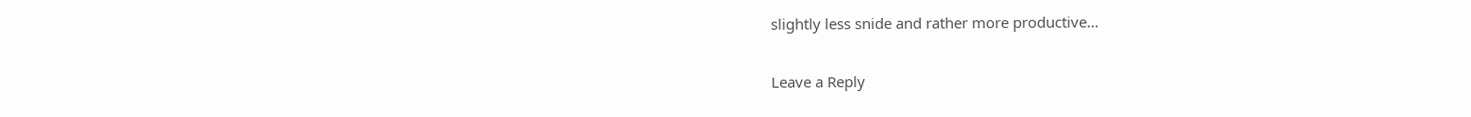slightly less snide and rather more productive…

Leave a Reply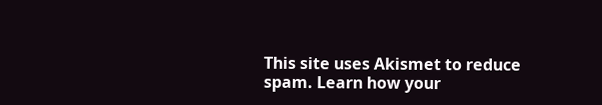This site uses Akismet to reduce spam. Learn how your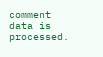comment data is processed.